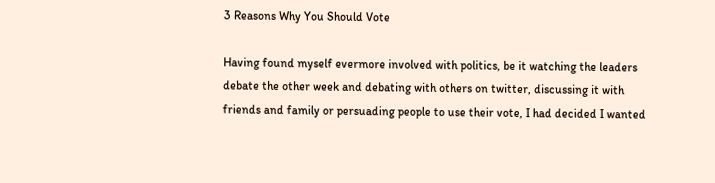3 Reasons Why You Should Vote

Having found myself evermore involved with politics, be it watching the leaders debate the other week and debating with others on twitter, discussing it with friends and family or persuading people to use their vote, I had decided I wanted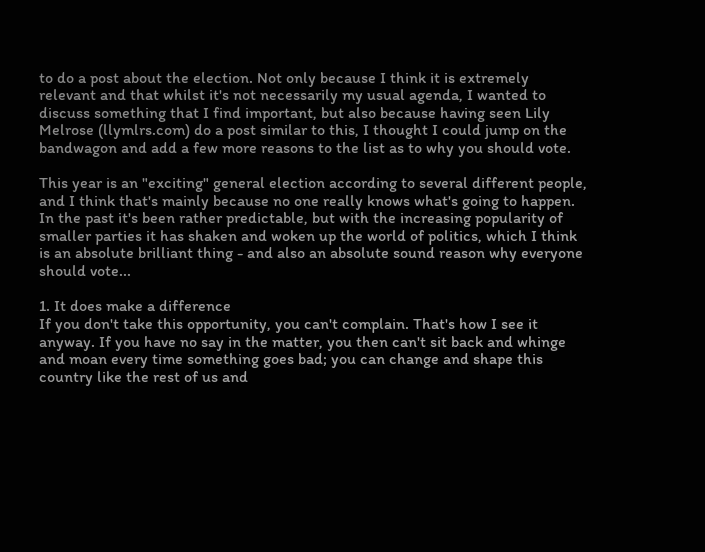to do a post about the election. Not only because I think it is extremely relevant and that whilst it's not necessarily my usual agenda, I wanted to discuss something that I find important, but also because having seen Lily Melrose (llymlrs.com) do a post similar to this, I thought I could jump on the bandwagon and add a few more reasons to the list as to why you should vote.

This year is an "exciting" general election according to several different people, and I think that's mainly because no one really knows what's going to happen. In the past it's been rather predictable, but with the increasing popularity of smaller parties it has shaken and woken up the world of politics, which I think is an absolute brilliant thing - and also an absolute sound reason why everyone should vote...

1. It does make a difference
If you don't take this opportunity, you can't complain. That's how I see it anyway. If you have no say in the matter, you then can't sit back and whinge and moan every time something goes bad; you can change and shape this country like the rest of us and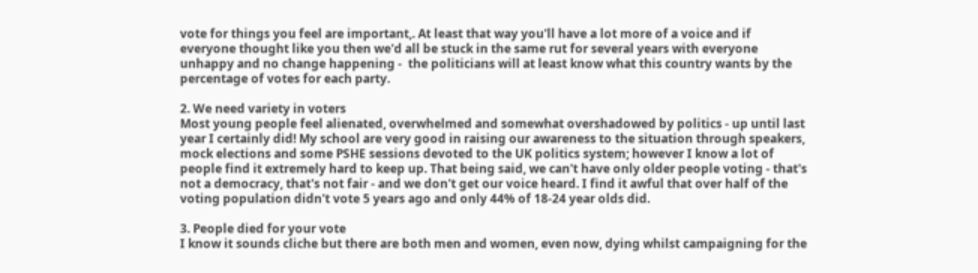vote for things you feel are important,. At least that way you'll have a lot more of a voice and if everyone thought like you then we'd all be stuck in the same rut for several years with everyone unhappy and no change happening -  the politicians will at least know what this country wants by the percentage of votes for each party.

2. We need variety in voters
Most young people feel alienated, overwhelmed and somewhat overshadowed by politics - up until last year I certainly did! My school are very good in raising our awareness to the situation through speakers, mock elections and some PSHE sessions devoted to the UK politics system; however I know a lot of people find it extremely hard to keep up. That being said, we can't have only older people voting - that's not a democracy, that's not fair - and we don't get our voice heard. I find it awful that over half of the voting population didn't vote 5 years ago and only 44% of 18-24 year olds did.

3. People died for your vote
I know it sounds cliche but there are both men and women, even now, dying whilst campaigning for the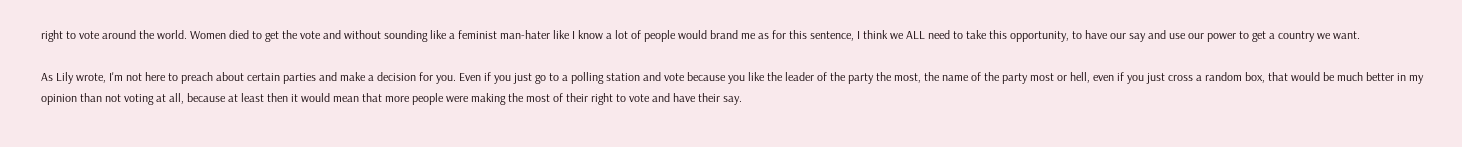right to vote around the world. Women died to get the vote and without sounding like a feminist man-hater like I know a lot of people would brand me as for this sentence, I think we ALL need to take this opportunity, to have our say and use our power to get a country we want.

As Lily wrote, I'm not here to preach about certain parties and make a decision for you. Even if you just go to a polling station and vote because you like the leader of the party the most, the name of the party most or hell, even if you just cross a random box, that would be much better in my opinion than not voting at all, because at least then it would mean that more people were making the most of their right to vote and have their say.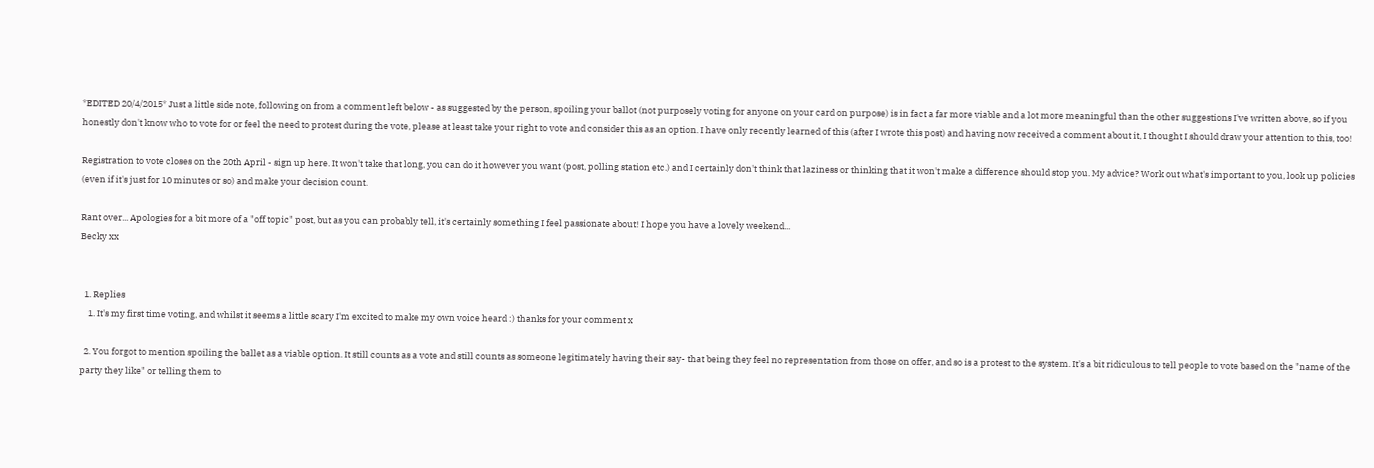*EDITED 20/4/2015* Just a little side note, following on from a comment left below - as suggested by the person, spoiling your ballot (not purposely voting for anyone on your card on purpose) is in fact a far more viable and a lot more meaningful than the other suggestions I've written above, so if you honestly don't know who to vote for or feel the need to protest during the vote, please at least take your right to vote and consider this as an option. I have only recently learned of this (after I wrote this post) and having now received a comment about it, I thought I should draw your attention to this, too!

Registration to vote closes on the 20th April - sign up here. It won't take that long, you can do it however you want (post, polling station etc.) and I certainly don't think that laziness or thinking that it won't make a difference should stop you. My advice? Work out what's important to you, look up policies (even if it's just for 10 minutes or so) and make your decision count.

Rant over... Apologies for a bit more of a "off topic" post, but as you can probably tell, it's certainly something I feel passionate about! I hope you have a lovely weekend...
Becky xx


  1. Replies
    1. It's my first time voting, and whilst it seems a little scary I'm excited to make my own voice heard :) thanks for your comment x

  2. You forgot to mention spoiling the ballet as a viable option. It still counts as a vote and still counts as someone legitimately having their say- that being they feel no representation from those on offer, and so is a protest to the system. It's a bit ridiculous to tell people to vote based on the "name of the party they like" or telling them to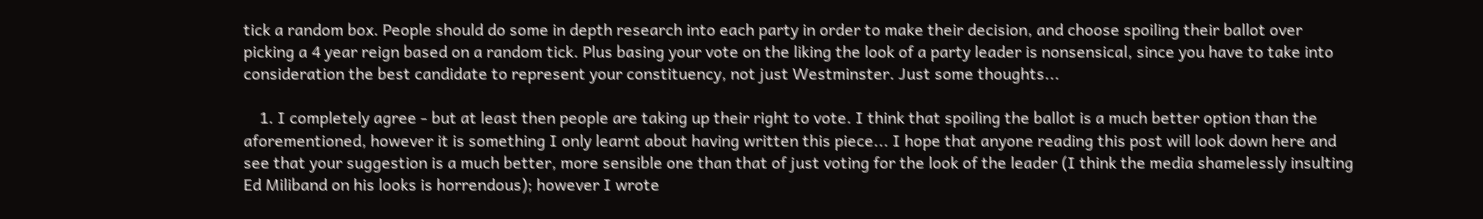tick a random box. People should do some in depth research into each party in order to make their decision, and choose spoiling their ballot over picking a 4 year reign based on a random tick. Plus basing your vote on the liking the look of a party leader is nonsensical, since you have to take into consideration the best candidate to represent your constituency, not just Westminster. Just some thoughts...

    1. I completely agree - but at least then people are taking up their right to vote. I think that spoiling the ballot is a much better option than the aforementioned, however it is something I only learnt about having written this piece... I hope that anyone reading this post will look down here and see that your suggestion is a much better, more sensible one than that of just voting for the look of the leader (I think the media shamelessly insulting Ed Miliband on his looks is horrendous); however I wrote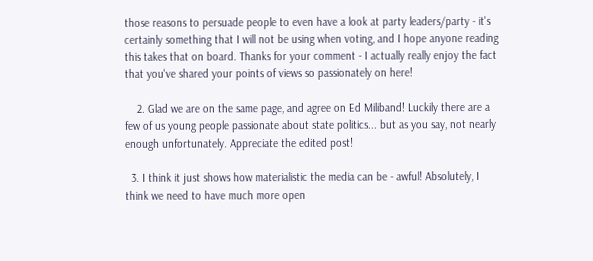those reasons to persuade people to even have a look at party leaders/party - it's certainly something that I will not be using when voting, and I hope anyone reading this takes that on board. Thanks for your comment - I actually really enjoy the fact that you've shared your points of views so passionately on here!

    2. Glad we are on the same page, and agree on Ed Miliband! Luckily there are a few of us young people passionate about state politics... but as you say, not nearly enough unfortunately. Appreciate the edited post!

  3. I think it just shows how materialistic the media can be - awful! Absolutely, I think we need to have much more open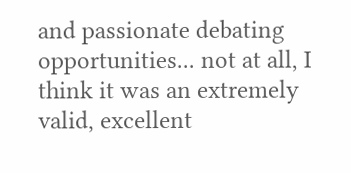and passionate debating opportunities... not at all, I think it was an extremely valid, excellent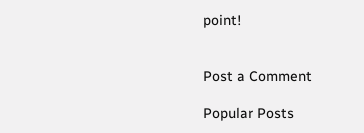point!


Post a Comment

Popular Posts